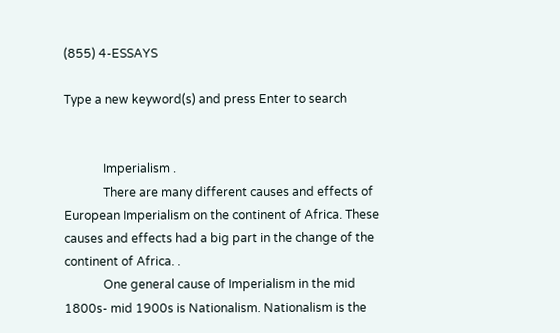(855) 4-ESSAYS

Type a new keyword(s) and press Enter to search


             Imperialism .
             There are many different causes and effects of European Imperialism on the continent of Africa. These causes and effects had a big part in the change of the continent of Africa. .
             One general cause of Imperialism in the mid 1800s- mid 1900s is Nationalism. Nationalism is the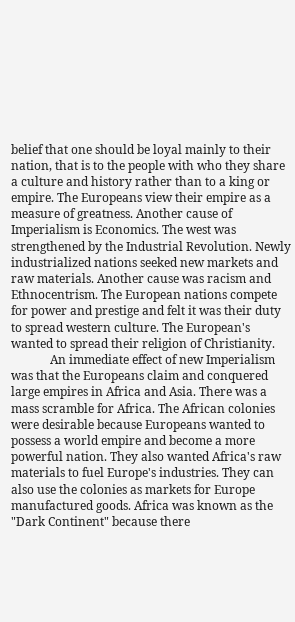belief that one should be loyal mainly to their nation, that is to the people with who they share a culture and history rather than to a king or empire. The Europeans view their empire as a measure of greatness. Another cause of Imperialism is Economics. The west was strengthened by the Industrial Revolution. Newly industrialized nations seeked new markets and raw materials. Another cause was racism and Ethnocentrism. The European nations compete for power and prestige and felt it was their duty to spread western culture. The European's wanted to spread their religion of Christianity.
             An immediate effect of new Imperialism was that the Europeans claim and conquered large empires in Africa and Asia. There was a mass scramble for Africa. The African colonies were desirable because Europeans wanted to possess a world empire and become a more powerful nation. They also wanted Africa's raw materials to fuel Europe's industries. They can also use the colonies as markets for Europe manufactured goods. Africa was known as the "Dark Continent" because there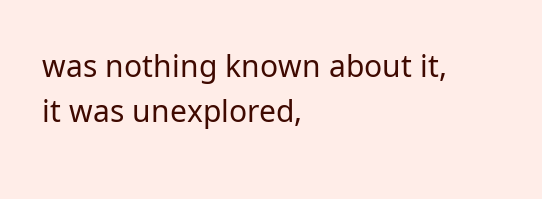was nothing known about it, it was unexplored,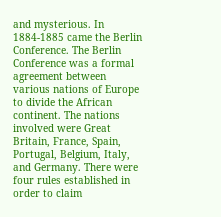and mysterious. In 1884-1885 came the Berlin Conference. The Berlin Conference was a formal agreement between various nations of Europe to divide the African continent. The nations involved were Great Britain, France, Spain, Portugal, Belgium, Italy, and Germany. There were four rules established in order to claim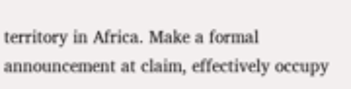territory in Africa. Make a formal announcement at claim, effectively occupy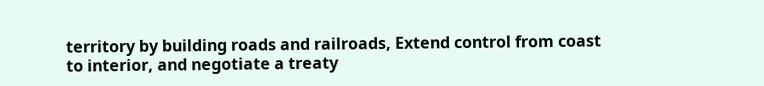territory by building roads and railroads, Extend control from coast to interior, and negotiate a treaty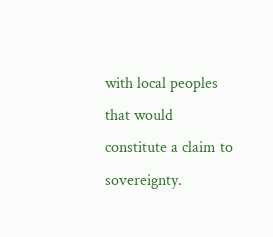with local peoples that would constitute a claim to sovereignty.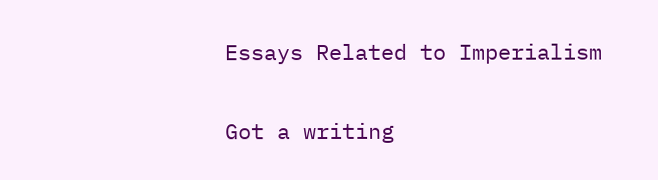Essays Related to Imperialism

Got a writing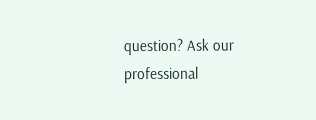question? Ask our professional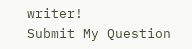writer!
Submit My Question